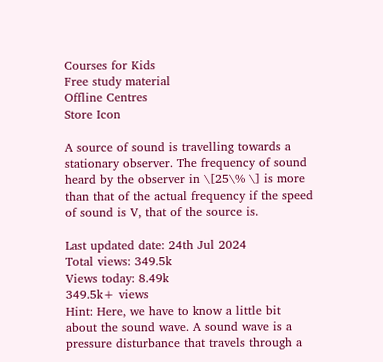Courses for Kids
Free study material
Offline Centres
Store Icon

A source of sound is travelling towards a stationary observer. The frequency of sound heard by the observer in \[25\% \] is more than that of the actual frequency if the speed of sound is V, that of the source is.

Last updated date: 24th Jul 2024
Total views: 349.5k
Views today: 8.49k
349.5k+ views
Hint: Here, we have to know a little bit about the sound wave. A sound wave is a pressure disturbance that travels through a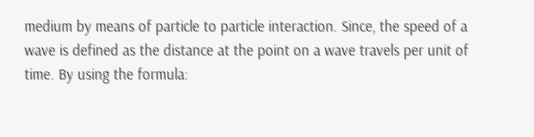medium by means of particle to particle interaction. Since, the speed of a wave is defined as the distance at the point on a wave travels per unit of time. By using the formula: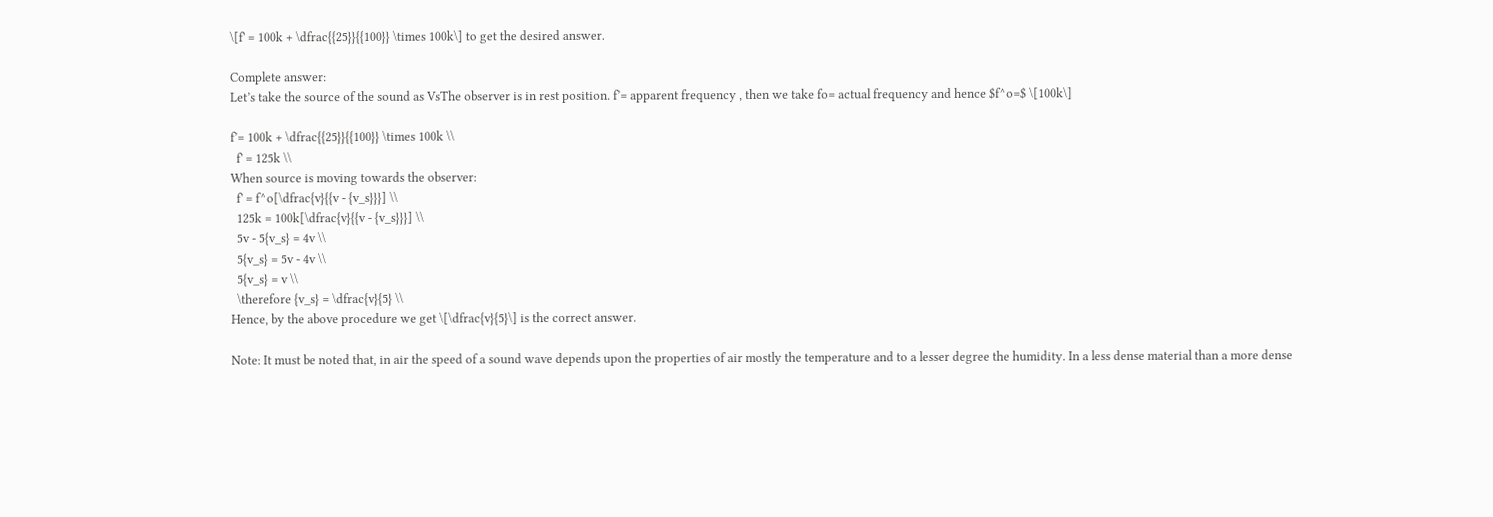\[f' = 100k + \dfrac{{25}}{{100}} \times 100k\] to get the desired answer.

Complete answer:
Let’s take the source of the sound as VsThe observer is in rest position. f’= apparent frequency , then we take fo= actual frequency and hence $f^o=$ \[100k\]

f’= 100k + \dfrac{{25}}{{100}} \times 100k \\
  f' = 125k \\
When source is moving towards the observer:
  f' = f^o[\dfrac{v}{{v - {v_s}}}] \\
  125k = 100k[\dfrac{v}{{v - {v_s}}}] \\
  5v - 5{v_s} = 4v \\
  5{v_s} = 5v - 4v \\
  5{v_s} = v \\
  \therefore {v_s} = \dfrac{v}{5} \\
Hence, by the above procedure we get \[\dfrac{v}{5}\] is the correct answer.

Note: It must be noted that, in air the speed of a sound wave depends upon the properties of air mostly the temperature and to a lesser degree the humidity. In a less dense material than a more dense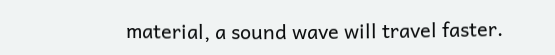material, a sound wave will travel faster.